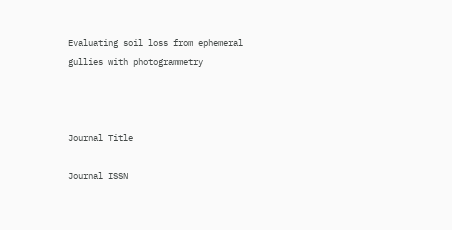Evaluating soil loss from ephemeral gullies with photogrammetry



Journal Title

Journal ISSN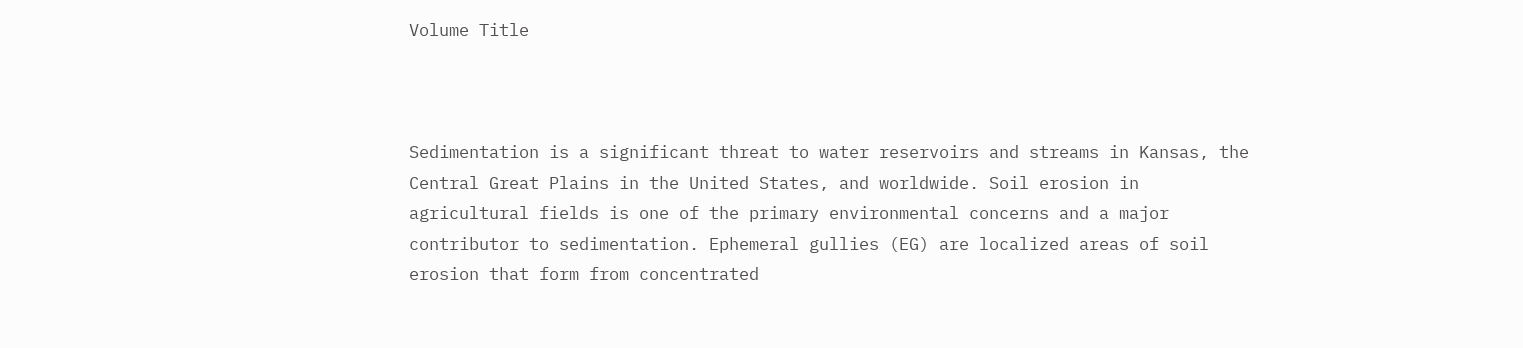Volume Title



Sedimentation is a significant threat to water reservoirs and streams in Kansas, the Central Great Plains in the United States, and worldwide. Soil erosion in agricultural fields is one of the primary environmental concerns and a major contributor to sedimentation. Ephemeral gullies (EG) are localized areas of soil erosion that form from concentrated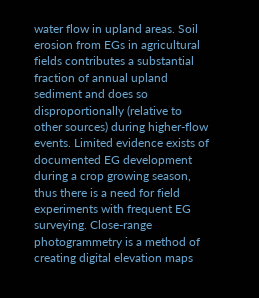water flow in upland areas. Soil erosion from EGs in agricultural fields contributes a substantial fraction of annual upland sediment and does so disproportionally (relative to other sources) during higher-flow events. Limited evidence exists of documented EG development during a crop growing season, thus there is a need for field experiments with frequent EG surveying. Close-range photogrammetry is a method of creating digital elevation maps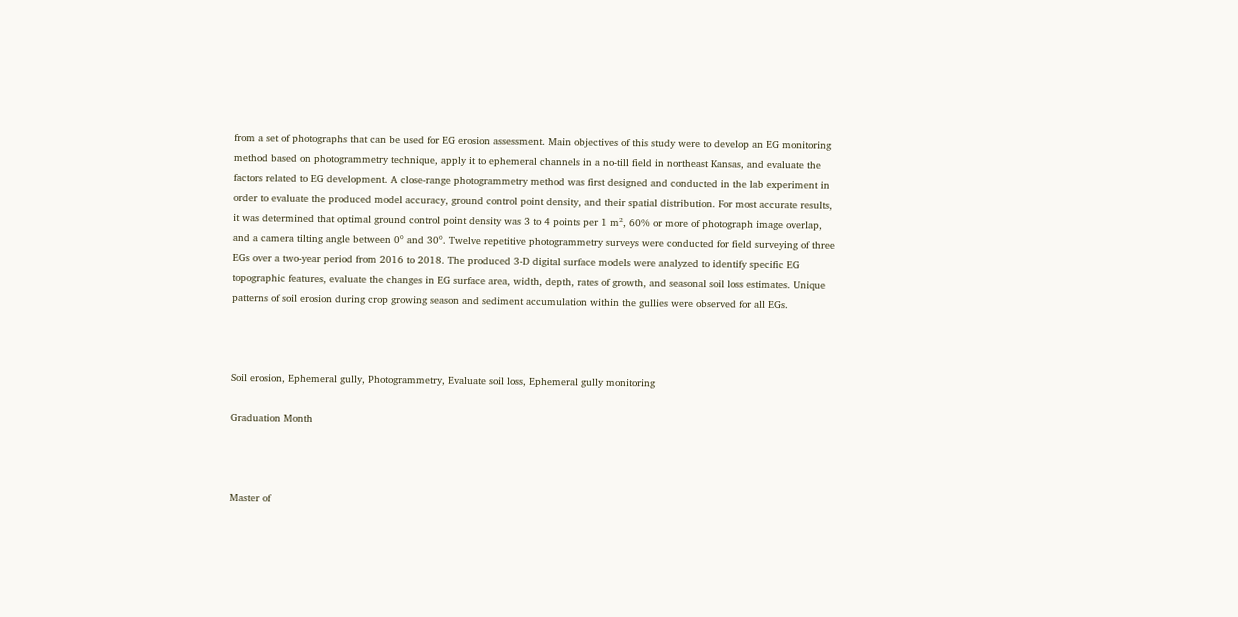from a set of photographs that can be used for EG erosion assessment. Main objectives of this study were to develop an EG monitoring method based on photogrammetry technique, apply it to ephemeral channels in a no-till field in northeast Kansas, and evaluate the factors related to EG development. A close-range photogrammetry method was first designed and conducted in the lab experiment in order to evaluate the produced model accuracy, ground control point density, and their spatial distribution. For most accurate results, it was determined that optimal ground control point density was 3 to 4 points per 1 m², 60% or more of photograph image overlap, and a camera tilting angle between 0⁰ and 30⁰. Twelve repetitive photogrammetry surveys were conducted for field surveying of three EGs over a two-year period from 2016 to 2018. The produced 3-D digital surface models were analyzed to identify specific EG topographic features, evaluate the changes in EG surface area, width, depth, rates of growth, and seasonal soil loss estimates. Unique patterns of soil erosion during crop growing season and sediment accumulation within the gullies were observed for all EGs.



Soil erosion, Ephemeral gully, Photogrammetry, Evaluate soil loss, Ephemeral gully monitoring

Graduation Month



Master of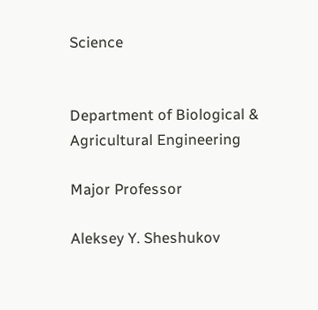Science


Department of Biological & Agricultural Engineering

Major Professor

Aleksey Y. Sheshukov